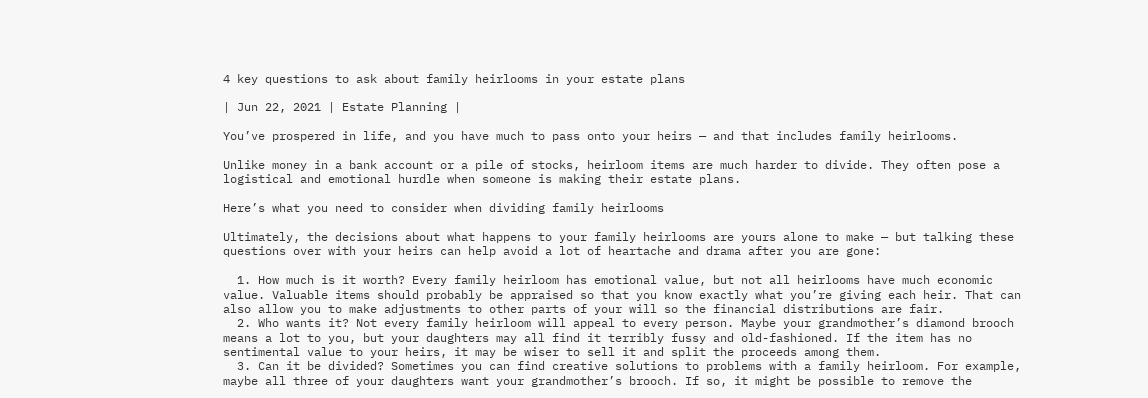4 key questions to ask about family heirlooms in your estate plans

| Jun 22, 2021 | Estate Planning |

You’ve prospered in life, and you have much to pass onto your heirs — and that includes family heirlooms.

Unlike money in a bank account or a pile of stocks, heirloom items are much harder to divide. They often pose a logistical and emotional hurdle when someone is making their estate plans.

Here’s what you need to consider when dividing family heirlooms

Ultimately, the decisions about what happens to your family heirlooms are yours alone to make — but talking these questions over with your heirs can help avoid a lot of heartache and drama after you are gone:

  1. How much is it worth? Every family heirloom has emotional value, but not all heirlooms have much economic value. Valuable items should probably be appraised so that you know exactly what you’re giving each heir. That can also allow you to make adjustments to other parts of your will so the financial distributions are fair.
  2. Who wants it? Not every family heirloom will appeal to every person. Maybe your grandmother’s diamond brooch means a lot to you, but your daughters may all find it terribly fussy and old-fashioned. If the item has no sentimental value to your heirs, it may be wiser to sell it and split the proceeds among them.
  3. Can it be divided? Sometimes you can find creative solutions to problems with a family heirloom. For example, maybe all three of your daughters want your grandmother’s brooch. If so, it might be possible to remove the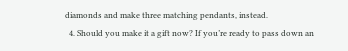diamonds and make three matching pendants, instead.
  4. Should you make it a gift now? If you’re ready to pass down an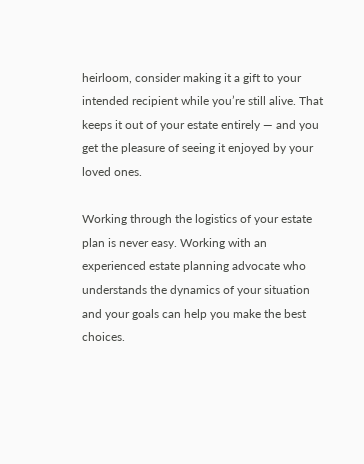heirloom, consider making it a gift to your intended recipient while you’re still alive. That keeps it out of your estate entirely — and you get the pleasure of seeing it enjoyed by your loved ones.

Working through the logistics of your estate plan is never easy. Working with an experienced estate planning advocate who understands the dynamics of your situation and your goals can help you make the best choices.